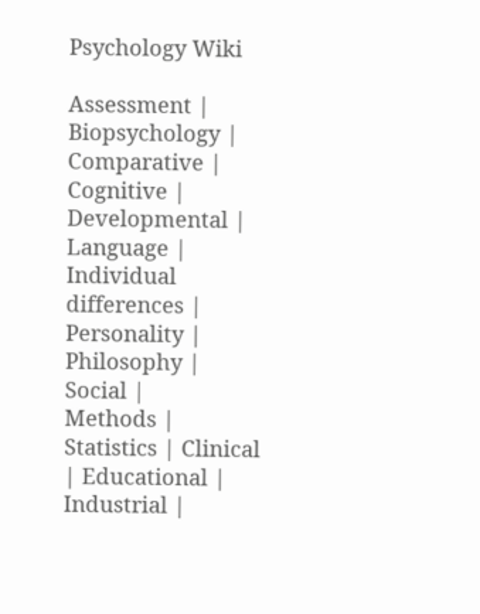Psychology Wiki

Assessment | Biopsychology | Comparative | Cognitive | Developmental | Language | Individual differences | Personality | Philosophy | Social |
Methods | Statistics | Clinical | Educational | Industrial |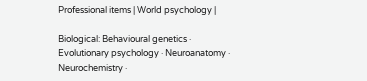Professional items | World psychology |

Biological: Behavioural genetics · Evolutionary psychology · Neuroanatomy · Neurochemistry ·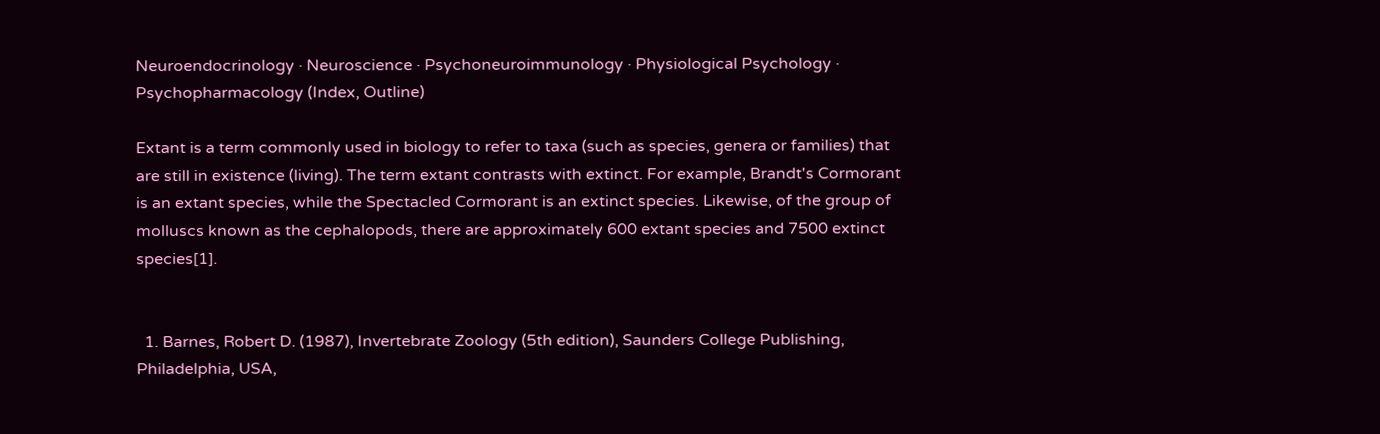Neuroendocrinology · Neuroscience · Psychoneuroimmunology · Physiological Psychology · Psychopharmacology (Index, Outline)

Extant is a term commonly used in biology to refer to taxa (such as species, genera or families) that are still in existence (living). The term extant contrasts with extinct. For example, Brandt's Cormorant is an extant species, while the Spectacled Cormorant is an extinct species. Likewise, of the group of molluscs known as the cephalopods, there are approximately 600 extant species and 7500 extinct species[1].


  1. Barnes, Robert D. (1987), Invertebrate Zoology (5th edition), Saunders College Publishing, Philadelphia, USA,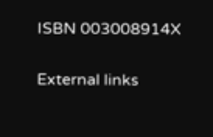ISBN 003008914X

External links